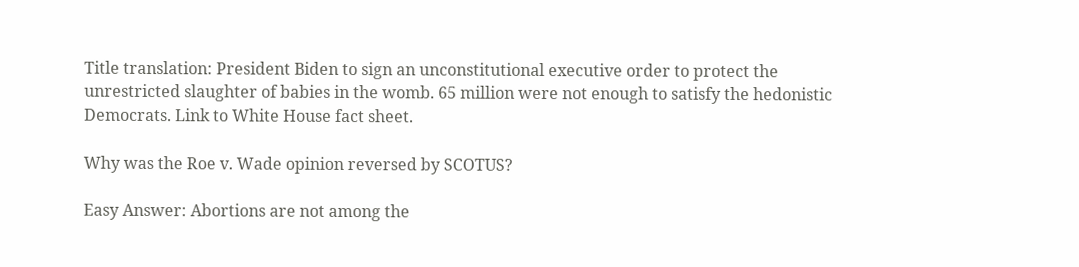Title translation: President Biden to sign an unconstitutional executive order to protect the unrestricted slaughter of babies in the womb. 65 million were not enough to satisfy the hedonistic Democrats. Link to White House fact sheet.

Why was the Roe v. Wade opinion reversed by SCOTUS?

Easy Answer: Abortions are not among the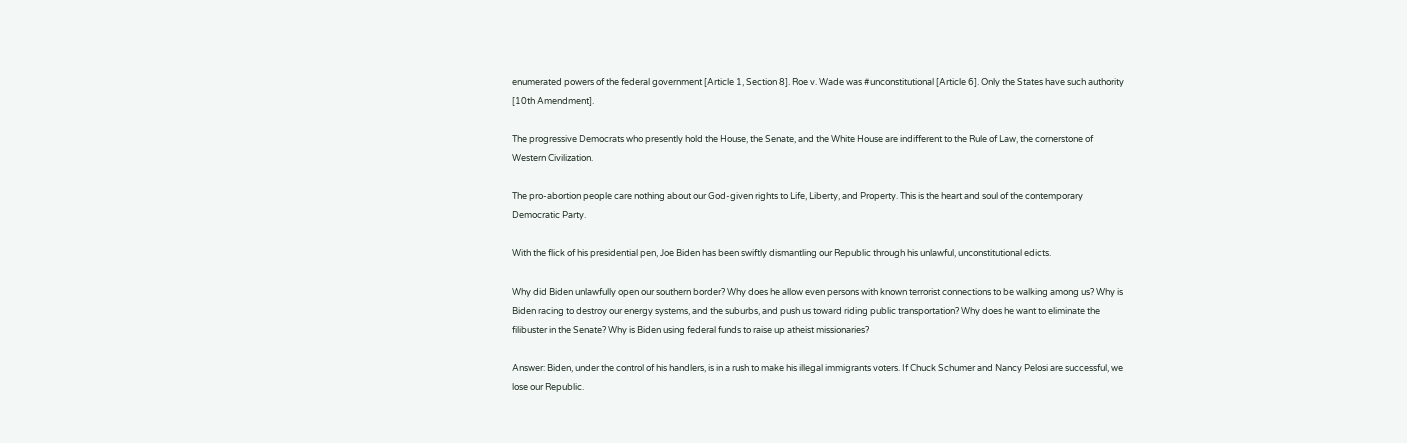enumerated powers of the federal government [Article 1, Section 8]. Roe v. Wade was #unconstitutional [Article 6]. Only the States have such authority [10th Amendment].

The progressive Democrats who presently hold the House, the Senate, and the White House are indifferent to the Rule of Law, the cornerstone of Western Civilization.

The pro-abortion people care nothing about our God-given rights to Life, Liberty, and Property. This is the heart and soul of the contemporary Democratic Party.

With the flick of his presidential pen, Joe Biden has been swiftly dismantling our Republic through his unlawful, unconstitutional edicts.

Why did Biden unlawfully open our southern border? Why does he allow even persons with known terrorist connections to be walking among us? Why is Biden racing to destroy our energy systems, and the suburbs, and push us toward riding public transportation? Why does he want to eliminate the filibuster in the Senate? Why is Biden using federal funds to raise up atheist missionaries?

Answer: Biden, under the control of his handlers, is in a rush to make his illegal immigrants voters. If Chuck Schumer and Nancy Pelosi are successful, we lose our Republic.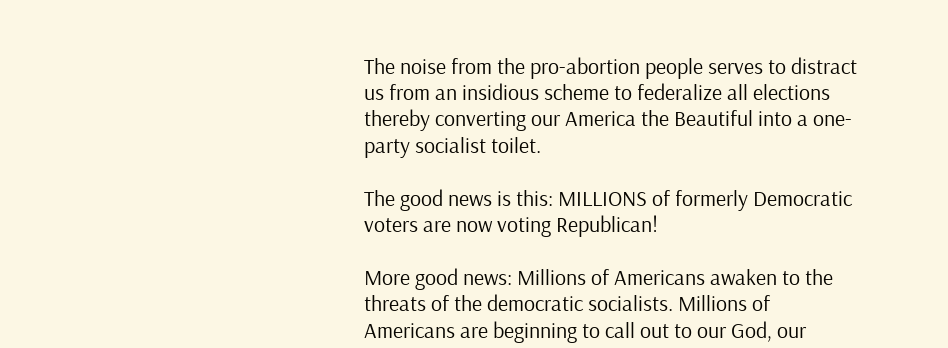The noise from the pro-abortion people serves to distract us from an insidious scheme to federalize all elections thereby converting our America the Beautiful into a one-party socialist toilet.

The good news is this: MILLIONS of formerly Democratic voters are now voting Republican!

More good news: Millions of Americans awaken to the threats of the democratic socialists. Millions of Americans are beginning to call out to our God, our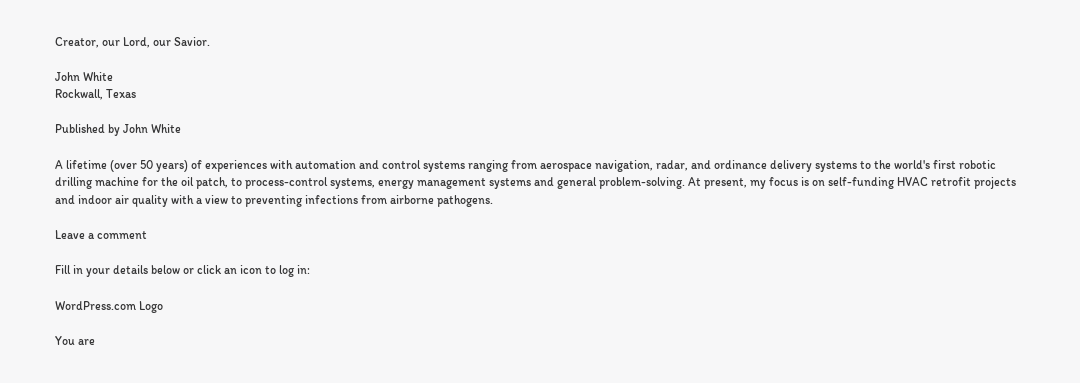Creator, our Lord, our Savior.

John White
Rockwall, Texas

Published by John White

A lifetime (over 50 years) of experiences with automation and control systems ranging from aerospace navigation, radar, and ordinance delivery systems to the world's first robotic drilling machine for the oil patch, to process-control systems, energy management systems and general problem-solving. At present, my focus is on self-funding HVAC retrofit projects and indoor air quality with a view to preventing infections from airborne pathogens.

Leave a comment

Fill in your details below or click an icon to log in:

WordPress.com Logo

You are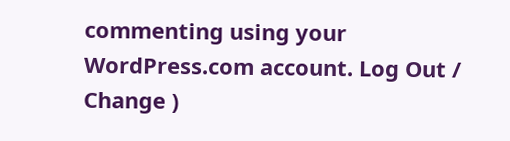commenting using your WordPress.com account. Log Out /  Change )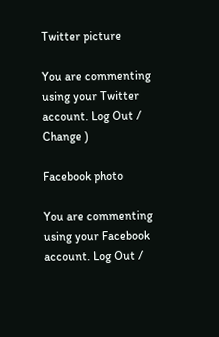Twitter picture

You are commenting using your Twitter account. Log Out /  Change )

Facebook photo

You are commenting using your Facebook account. Log Out /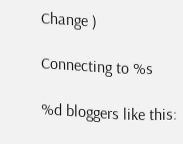Change )

Connecting to %s

%d bloggers like this: